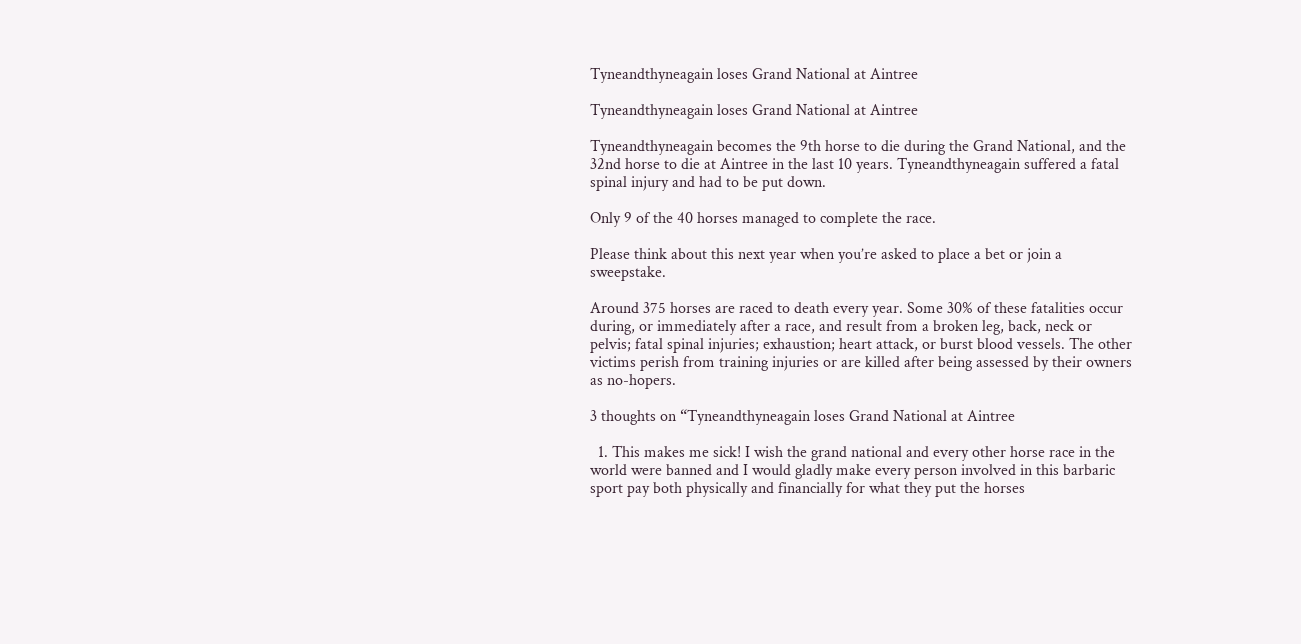Tyneandthyneagain loses Grand National at Aintree

Tyneandthyneagain loses Grand National at Aintree

Tyneandthyneagain becomes the 9th horse to die during the Grand National, and the 32nd horse to die at Aintree in the last 10 years. Tyneandthyneagain suffered a fatal spinal injury and had to be put down.

Only 9 of the 40 horses managed to complete the race.

Please think about this next year when you’re asked to place a bet or join a sweepstake.

Around 375 horses are raced to death every year. Some 30% of these fatalities occur during, or immediately after a race, and result from a broken leg, back, neck or pelvis; fatal spinal injuries; exhaustion; heart attack, or burst blood vessels. The other victims perish from training injuries or are killed after being assessed by their owners as no-hopers.

3 thoughts on “Tyneandthyneagain loses Grand National at Aintree

  1. This makes me sick! I wish the grand national and every other horse race in the world were banned and I would gladly make every person involved in this barbaric sport pay both physically and financially for what they put the horses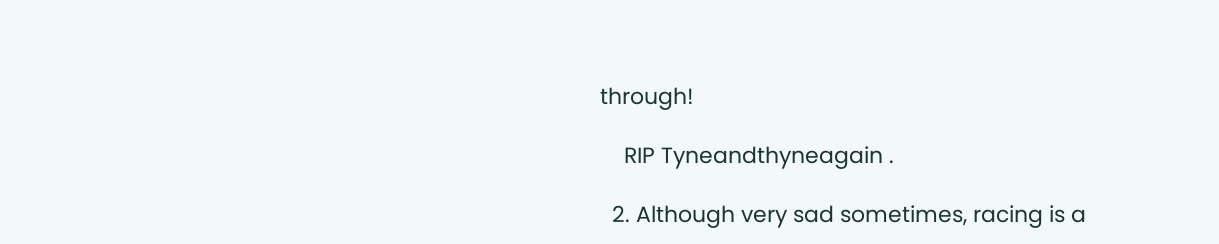through!

    RIP Tyneandthyneagain .

  2. Although very sad sometimes, racing is a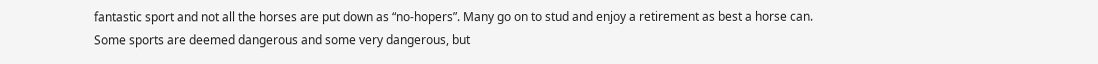fantastic sport and not all the horses are put down as “no-hopers”. Many go on to stud and enjoy a retirement as best a horse can. Some sports are deemed dangerous and some very dangerous, but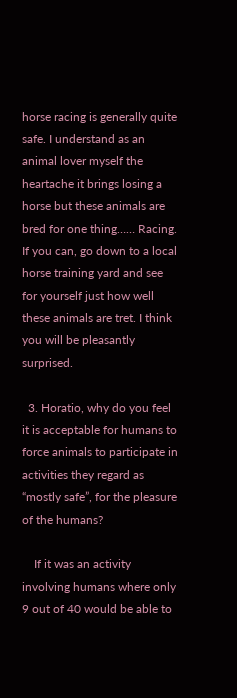horse racing is generally quite safe. I understand as an animal lover myself the heartache it brings losing a horse but these animals are bred for one thing…… Racing. If you can, go down to a local horse training yard and see for yourself just how well these animals are tret. I think you will be pleasantly surprised.

  3. Horatio, why do you feel it is acceptable for humans to force animals to participate in activities they regard as “mostly safe”, for the pleasure of the humans?

    If it was an activity involving humans where only 9 out of 40 would be able to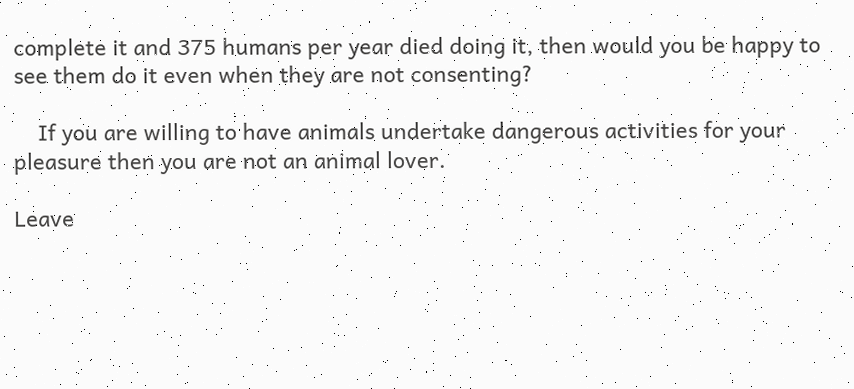complete it and 375 humans per year died doing it, then would you be happy to see them do it even when they are not consenting?

    If you are willing to have animals undertake dangerous activities for your pleasure then you are not an animal lover.

Leave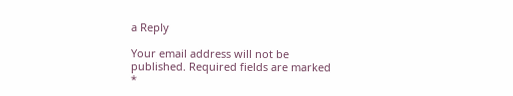a Reply

Your email address will not be published. Required fields are marked *